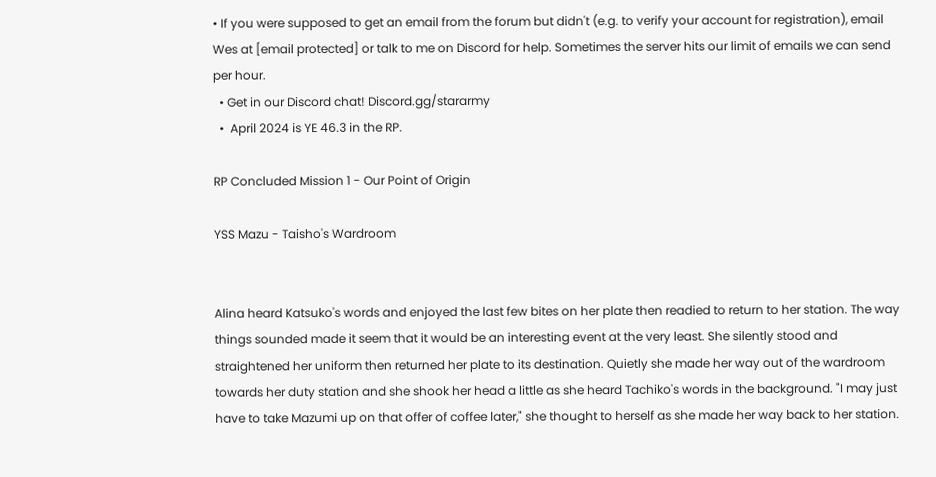• If you were supposed to get an email from the forum but didn't (e.g. to verify your account for registration), email Wes at [email protected] or talk to me on Discord for help. Sometimes the server hits our limit of emails we can send per hour.
  • Get in our Discord chat! Discord.gg/stararmy
  •  April 2024 is YE 46.3 in the RP.

RP Concluded Mission 1 - Our Point of Origin

YSS Mazu - Taisho's Wardroom


Alina heard Katsuko's words and enjoyed the last few bites on her plate then readied to return to her station. The way things sounded made it seem that it would be an interesting event at the very least. She silently stood and straightened her uniform then returned her plate to its destination. Quietly she made her way out of the wardroom towards her duty station and she shook her head a little as she heard Tachiko's words in the background. "I may just have to take Mazumi up on that offer of coffee later," she thought to herself as she made her way back to her station.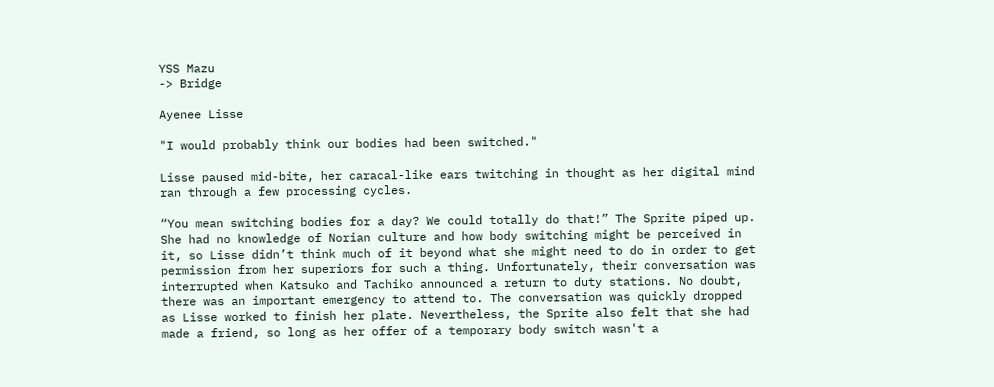YSS Mazu
-> Bridge

Ayenee Lisse

"I would probably think our bodies had been switched."

Lisse paused mid-bite, her caracal-like ears twitching in thought as her digital mind ran through a few processing cycles.

“You mean switching bodies for a day? We could totally do that!” The Sprite piped up. She had no knowledge of Norian culture and how body switching might be perceived in it, so Lisse didn’t think much of it beyond what she might need to do in order to get permission from her superiors for such a thing. Unfortunately, their conversation was interrupted when Katsuko and Tachiko announced a return to duty stations. No doubt, there was an important emergency to attend to. The conversation was quickly dropped as Lisse worked to finish her plate. Nevertheless, the Sprite also felt that she had made a friend, so long as her offer of a temporary body switch wasn't a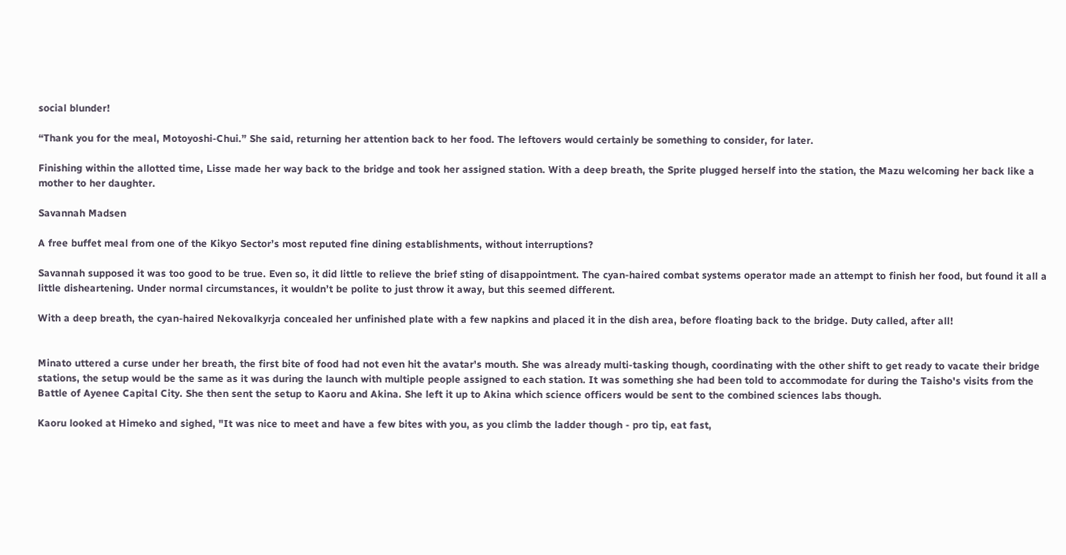social blunder!

“Thank you for the meal, Motoyoshi-Chui.” She said, returning her attention back to her food. The leftovers would certainly be something to consider, for later.

Finishing within the allotted time, Lisse made her way back to the bridge and took her assigned station. With a deep breath, the Sprite plugged herself into the station, the Mazu welcoming her back like a mother to her daughter.

Savannah Madsen

A free buffet meal from one of the Kikyo Sector’s most reputed fine dining establishments, without interruptions?

Savannah supposed it was too good to be true. Even so, it did little to relieve the brief sting of disappointment. The cyan-haired combat systems operator made an attempt to finish her food, but found it all a little disheartening. Under normal circumstances, it wouldn’t be polite to just throw it away, but this seemed different.

With a deep breath, the cyan-haired Nekovalkyrja concealed her unfinished plate with a few napkins and placed it in the dish area, before floating back to the bridge. Duty called, after all!


Minato uttered a curse under her breath, the first bite of food had not even hit the avatar's mouth. She was already multi-tasking though, coordinating with the other shift to get ready to vacate their bridge stations, the setup would be the same as it was during the launch with multiple people assigned to each station. It was something she had been told to accommodate for during the Taisho's visits from the Battle of Ayenee Capital City. She then sent the setup to Kaoru and Akina. She left it up to Akina which science officers would be sent to the combined sciences labs though.

Kaoru looked at Himeko and sighed, "It was nice to meet and have a few bites with you, as you climb the ladder though - pro tip, eat fast,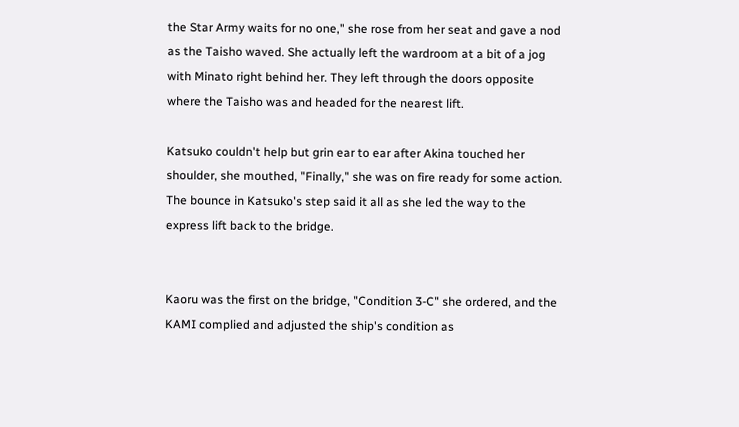the Star Army waits for no one," she rose from her seat and gave a nod as the Taisho waved. She actually left the wardroom at a bit of a jog with Minato right behind her. They left through the doors opposite where the Taisho was and headed for the nearest lift.

Katsuko couldn't help but grin ear to ear after Akina touched her shoulder, she mouthed, "Finally," she was on fire ready for some action. The bounce in Katsuko's step said it all as she led the way to the express lift back to the bridge.


Kaoru was the first on the bridge, "Condition 3-C" she ordered, and the KAMI complied and adjusted the ship's condition as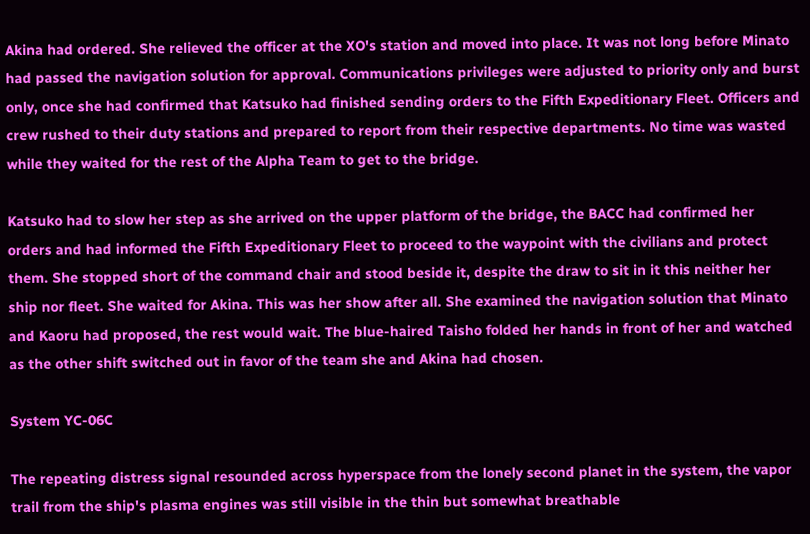Akina had ordered. She relieved the officer at the XO's station and moved into place. It was not long before Minato had passed the navigation solution for approval. Communications privileges were adjusted to priority only and burst only, once she had confirmed that Katsuko had finished sending orders to the Fifth Expeditionary Fleet. Officers and crew rushed to their duty stations and prepared to report from their respective departments. No time was wasted while they waited for the rest of the Alpha Team to get to the bridge.

Katsuko had to slow her step as she arrived on the upper platform of the bridge, the BACC had confirmed her orders and had informed the Fifth Expeditionary Fleet to proceed to the waypoint with the civilians and protect them. She stopped short of the command chair and stood beside it, despite the draw to sit in it this neither her ship nor fleet. She waited for Akina. This was her show after all. She examined the navigation solution that Minato and Kaoru had proposed, the rest would wait. The blue-haired Taisho folded her hands in front of her and watched as the other shift switched out in favor of the team she and Akina had chosen.

System YC-06C

The repeating distress signal resounded across hyperspace from the lonely second planet in the system, the vapor trail from the ship's plasma engines was still visible in the thin but somewhat breathable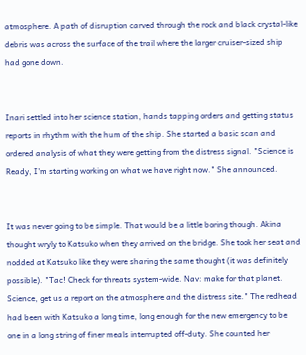atmosphere. A path of disruption carved through the rock and black crystal-like debris was across the surface of the trail where the larger cruiser-sized ship had gone down.


Inari settled into her science station, hands tapping orders and getting status reports in rhythm with the hum of the ship. She started a basic scan and ordered analysis of what they were getting from the distress signal. "Science is Ready, I'm starting working on what we have right now." She announced.


It was never going to be simple. That would be a little boring though. Akina thought wryly to Katsuko when they arrived on the bridge. She took her seat and nodded at Katsuko like they were sharing the same thought (it was definitely possible). "Tac! Check for threats system-wide. Nav: make for that planet. Science, get us a report on the atmosphere and the distress site." The redhead had been with Katsuko a long time, long enough for the new emergency to be one in a long string of finer meals interrupted off-duty. She counted her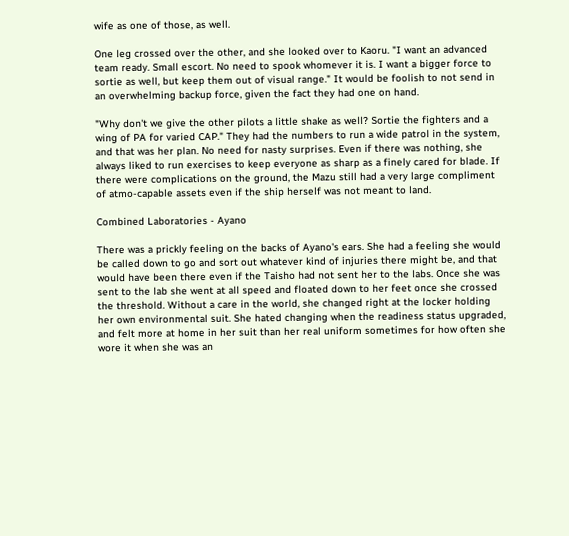wife as one of those, as well.

One leg crossed over the other, and she looked over to Kaoru. "I want an advanced team ready. Small escort. No need to spook whomever it is. I want a bigger force to sortie as well, but keep them out of visual range." It would be foolish to not send in an overwhelming backup force, given the fact they had one on hand.

"Why don't we give the other pilots a little shake as well? Sortie the fighters and a wing of PA for varied CAP." They had the numbers to run a wide patrol in the system, and that was her plan. No need for nasty surprises. Even if there was nothing, she always liked to run exercises to keep everyone as sharp as a finely cared for blade. If there were complications on the ground, the Mazu still had a very large compliment of atmo-capable assets even if the ship herself was not meant to land.

Combined Laboratories - Ayano

There was a prickly feeling on the backs of Ayano's ears. She had a feeling she would be called down to go and sort out whatever kind of injuries there might be, and that would have been there even if the Taisho had not sent her to the labs. Once she was sent to the lab she went at all speed and floated down to her feet once she crossed the threshold. Without a care in the world, she changed right at the locker holding her own environmental suit. She hated changing when the readiness status upgraded, and felt more at home in her suit than her real uniform sometimes for how often she wore it when she was an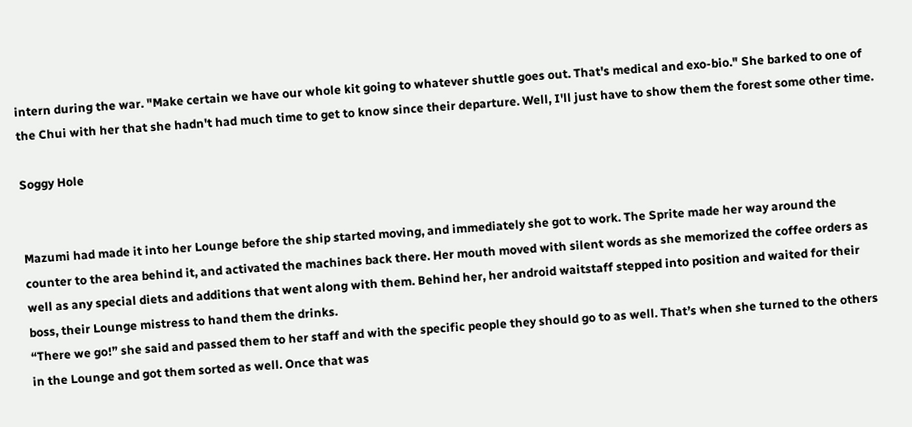intern during the war. "Make certain we have our whole kit going to whatever shuttle goes out. That's medical and exo-bio." She barked to one of the Chui with her that she hadn't had much time to get to know since their departure. Well, I'll just have to show them the forest some other time.

Soggy Hole


Mazumi had made it into her Lounge before the ship started moving, and immediately she got to work. The Sprite made her way around the counter to the area behind it, and activated the machines back there. Her mouth moved with silent words as she memorized the coffee orders as well as any special diets and additions that went along with them. Behind her, her android waitstaff stepped into position and waited for their boss, their Lounge mistress to hand them the drinks.
“There we go!” she said and passed them to her staff and with the specific people they should go to as well. That’s when she turned to the others in the Lounge and got them sorted as well. Once that was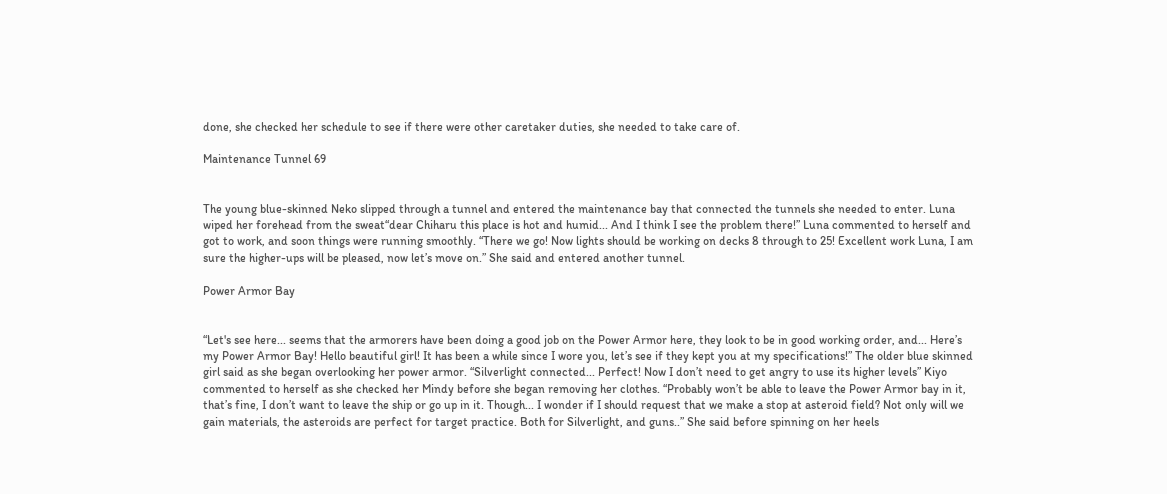done, she checked her schedule to see if there were other caretaker duties, she needed to take care of.

Maintenance Tunnel 69


The young blue-skinned Neko slipped through a tunnel and entered the maintenance bay that connected the tunnels she needed to enter. Luna wiped her forehead from the sweat“dear Chiharu this place is hot and humid... And I think I see the problem there!” Luna commented to herself and got to work, and soon things were running smoothly. “There we go! Now lights should be working on decks 8 through to 25! Excellent work Luna, I am sure the higher-ups will be pleased, now let’s move on.” She said and entered another tunnel.

Power Armor Bay


“Let's see here... seems that the armorers have been doing a good job on the Power Armor here, they look to be in good working order, and... Here’s my Power Armor Bay! Hello beautiful girl! It has been a while since I wore you, let’s see if they kept you at my specifications!” The older blue skinned girl said as she began overlooking her power armor. “Silverlight connected... Perfect! Now I don’t need to get angry to use its higher levels” Kiyo commented to herself as she checked her Mindy before she began removing her clothes. “Probably won’t be able to leave the Power Armor bay in it, that’s fine, I don’t want to leave the ship or go up in it. Though... I wonder if I should request that we make a stop at asteroid field? Not only will we gain materials, the asteroids are perfect for target practice. Both for Silverlight, and guns..” She said before spinning on her heels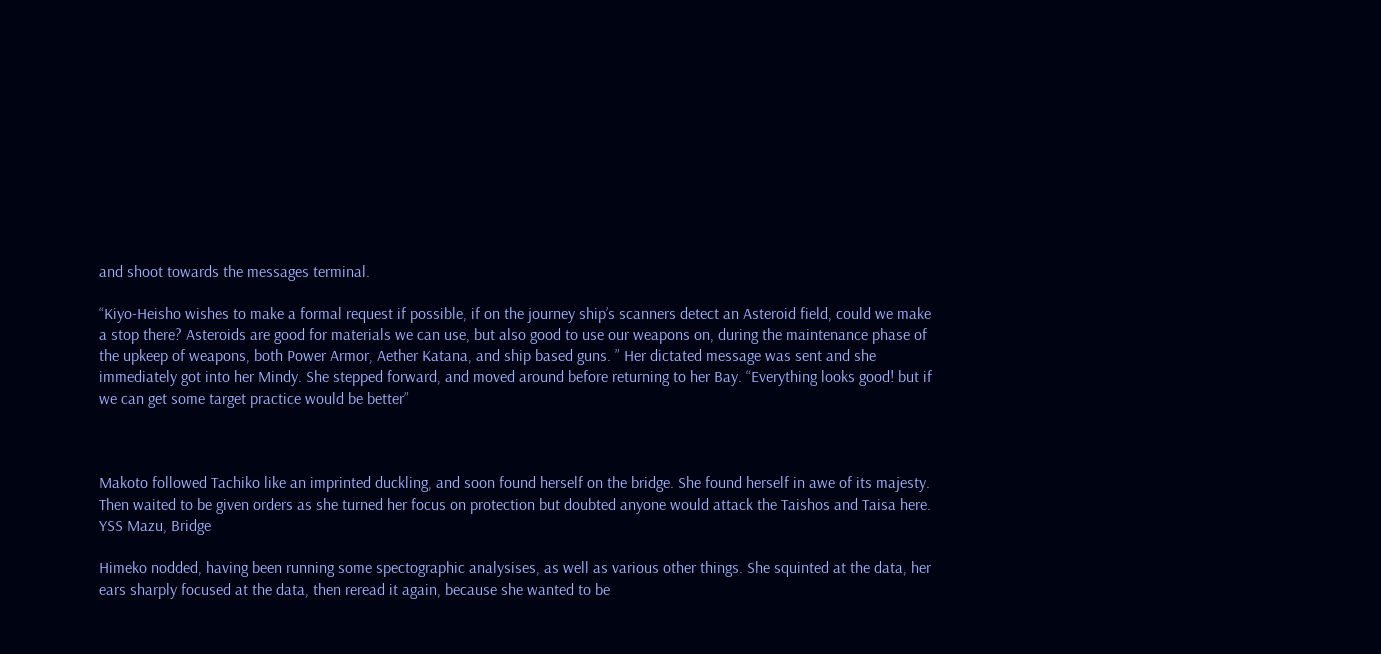and shoot towards the messages terminal.

“Kiyo-Heisho wishes to make a formal request if possible, if on the journey ship’s scanners detect an Asteroid field, could we make a stop there? Asteroids are good for materials we can use, but also good to use our weapons on, during the maintenance phase of the upkeep of weapons, both Power Armor, Aether Katana, and ship based guns. ” Her dictated message was sent and she immediately got into her Mindy. She stepped forward, and moved around before returning to her Bay. “Everything looks good! but if we can get some target practice would be better”



Makoto followed Tachiko like an imprinted duckling, and soon found herself on the bridge. She found herself in awe of its majesty. Then waited to be given orders as she turned her focus on protection but doubted anyone would attack the Taishos and Taisa here.
YSS Mazu, Bridge

Himeko nodded, having been running some spectographic analysises, as well as various other things. She squinted at the data, her ears sharply focused at the data, then reread it again, because she wanted to be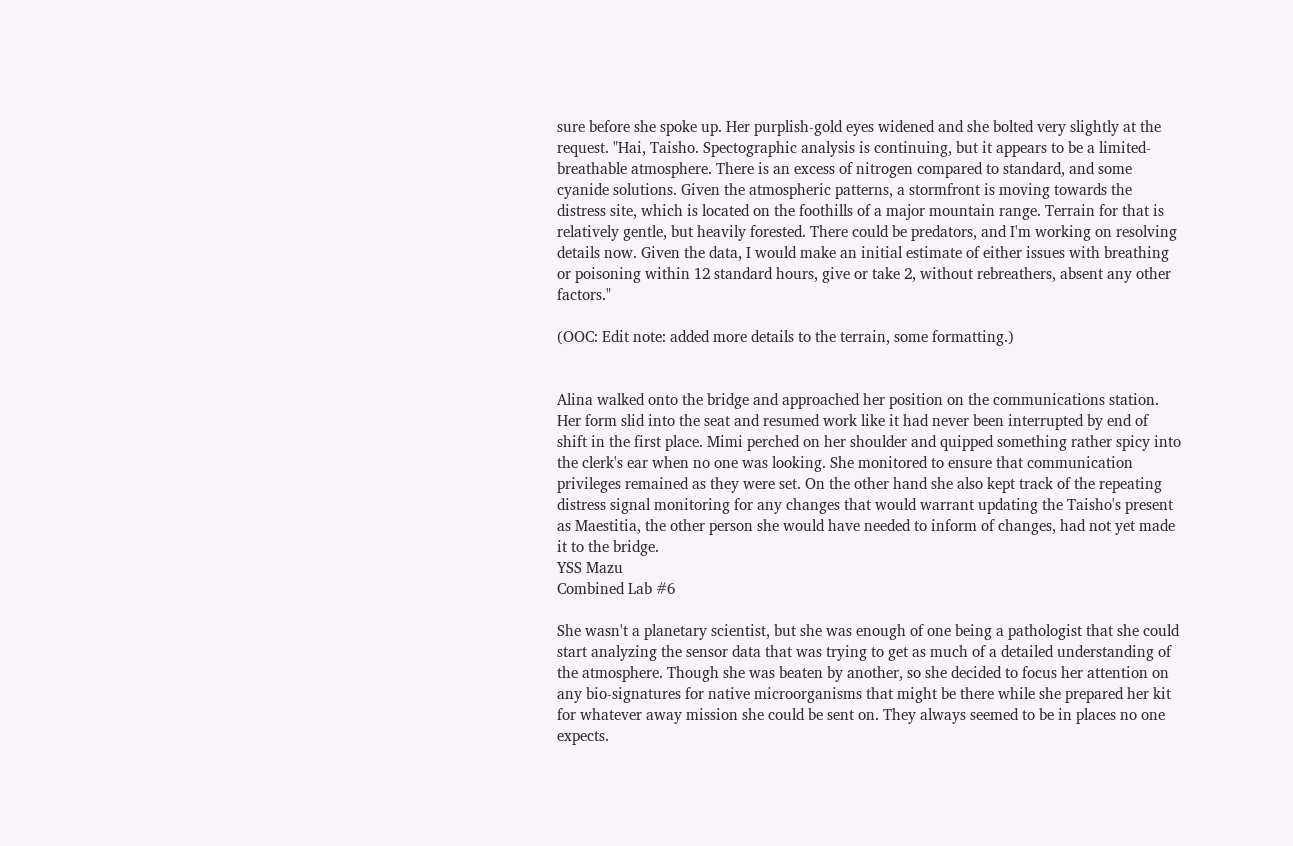sure before she spoke up. Her purplish-gold eyes widened and she bolted very slightly at the request. "Hai, Taisho. Spectographic analysis is continuing, but it appears to be a limited-breathable atmosphere. There is an excess of nitrogen compared to standard, and some cyanide solutions. Given the atmospheric patterns, a stormfront is moving towards the distress site, which is located on the foothills of a major mountain range. Terrain for that is relatively gentle, but heavily forested. There could be predators, and I'm working on resolving details now. Given the data, I would make an initial estimate of either issues with breathing or poisoning within 12 standard hours, give or take 2, without rebreathers, absent any other factors."

(OOC: Edit note: added more details to the terrain, some formatting.)


Alina walked onto the bridge and approached her position on the communications station. Her form slid into the seat and resumed work like it had never been interrupted by end of shift in the first place. Mimi perched on her shoulder and quipped something rather spicy into the clerk's ear when no one was looking. She monitored to ensure that communication privileges remained as they were set. On the other hand she also kept track of the repeating distress signal monitoring for any changes that would warrant updating the Taisho's present as Maestitia, the other person she would have needed to inform of changes, had not yet made it to the bridge.
YSS Mazu
Combined Lab #6

She wasn't a planetary scientist, but she was enough of one being a pathologist that she could start analyzing the sensor data that was trying to get as much of a detailed understanding of the atmosphere. Though she was beaten by another, so she decided to focus her attention on any bio-signatures for native microorganisms that might be there while she prepared her kit for whatever away mission she could be sent on. They always seemed to be in places no one expects.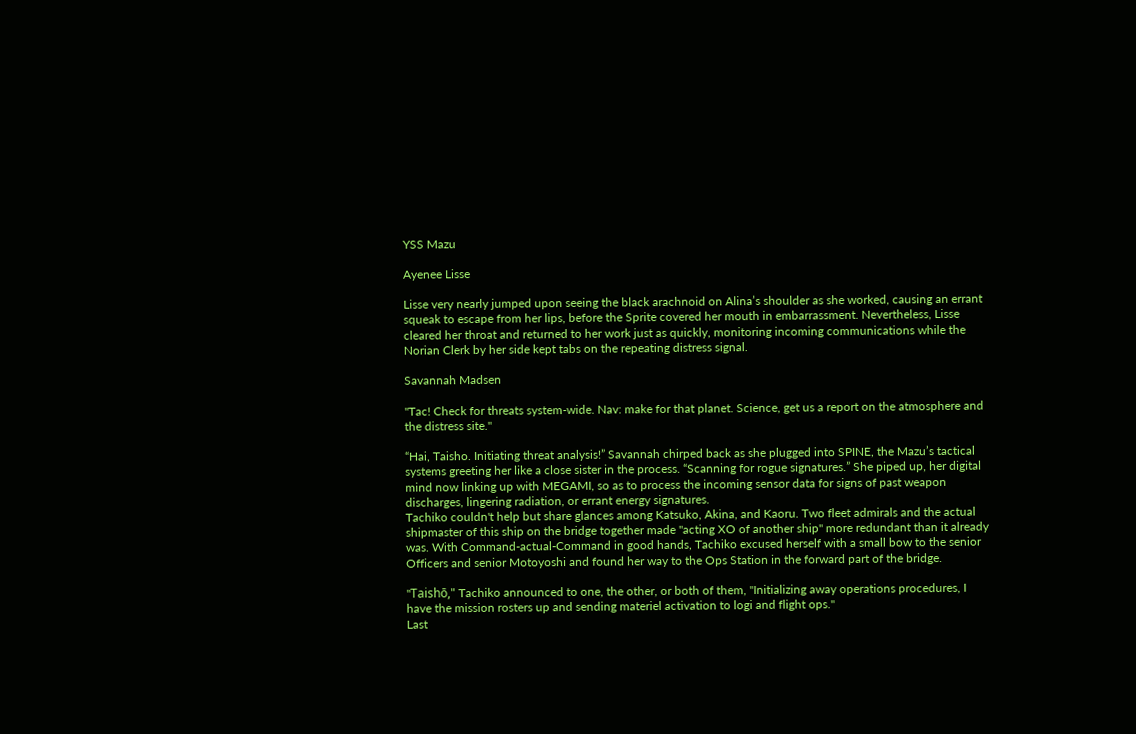YSS Mazu

Ayenee Lisse

Lisse very nearly jumped upon seeing the black arachnoid on Alina’s shoulder as she worked, causing an errant squeak to escape from her lips, before the Sprite covered her mouth in embarrassment. Nevertheless, Lisse cleared her throat and returned to her work just as quickly, monitoring incoming communications while the Norian Clerk by her side kept tabs on the repeating distress signal.

Savannah Madsen

"Tac! Check for threats system-wide. Nav: make for that planet. Science, get us a report on the atmosphere and the distress site."

“Hai, Taisho. Initiating threat analysis!” Savannah chirped back as she plugged into SPINE, the Mazu’s tactical systems greeting her like a close sister in the process. “Scanning for rogue signatures.” She piped up, her digital mind now linking up with MEGAMI, so as to process the incoming sensor data for signs of past weapon discharges, lingering radiation, or errant energy signatures.
Tachiko couldn't help but share glances among Katsuko, Akina, and Kaoru. Two fleet admirals and the actual shipmaster of this ship on the bridge together made "acting XO of another ship" more redundant than it already was. With Command-actual-Command in good hands, Tachiko excused herself with a small bow to the senior Officers and senior Motoyoshi and found her way to the Ops Station in the forward part of the bridge.

"Taishō," Tachiko announced to one, the other, or both of them, "Initializing away operations procedures, I have the mission rosters up and sending materiel activation to logi and flight ops."
Last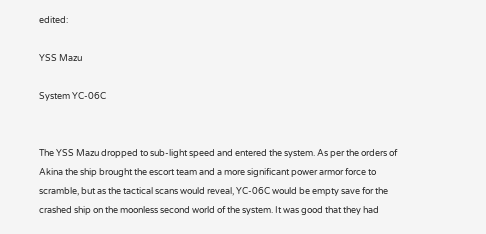edited:

YSS Mazu

System YC-06C


The YSS Mazu dropped to sub-light speed and entered the system. As per the orders of Akina the ship brought the escort team and a more significant power armor force to scramble, but as the tactical scans would reveal, YC-06C would be empty save for the crashed ship on the moonless second world of the system. It was good that they had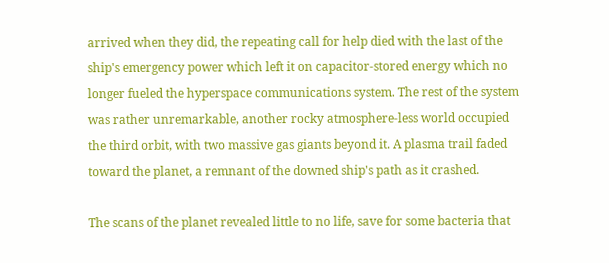arrived when they did, the repeating call for help died with the last of the ship's emergency power which left it on capacitor-stored energy which no longer fueled the hyperspace communications system. The rest of the system was rather unremarkable, another rocky atmosphere-less world occupied the third orbit, with two massive gas giants beyond it. A plasma trail faded toward the planet, a remnant of the downed ship's path as it crashed.

The scans of the planet revealed little to no life, save for some bacteria that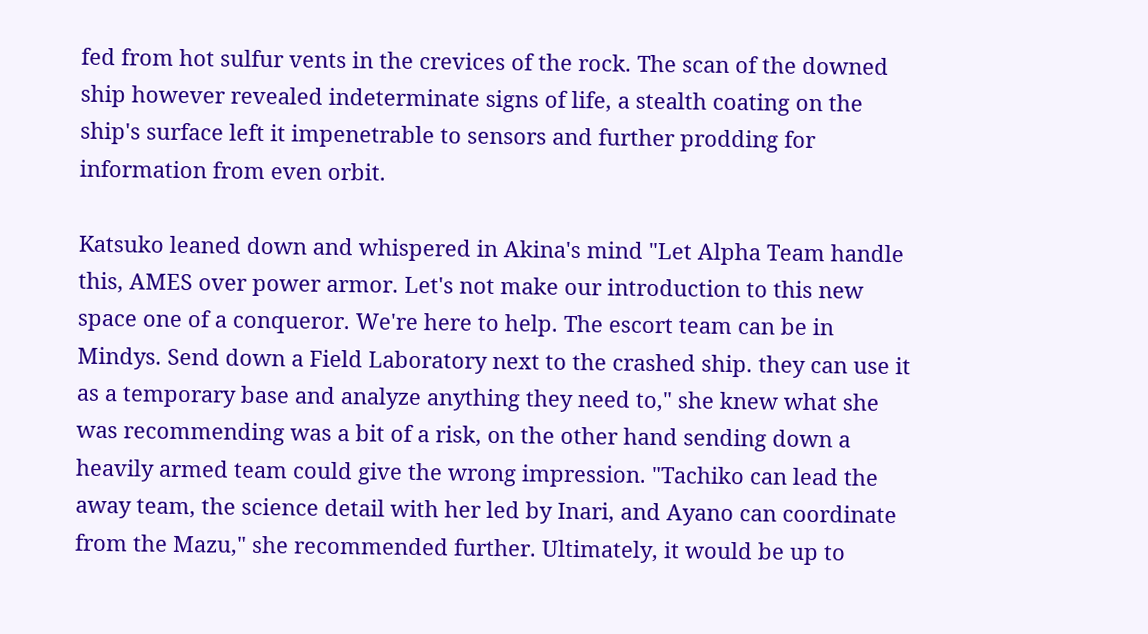fed from hot sulfur vents in the crevices of the rock. The scan of the downed ship however revealed indeterminate signs of life, a stealth coating on the ship's surface left it impenetrable to sensors and further prodding for information from even orbit.

Katsuko leaned down and whispered in Akina's mind "Let Alpha Team handle this, AMES over power armor. Let's not make our introduction to this new space one of a conqueror. We're here to help. The escort team can be in Mindys. Send down a Field Laboratory next to the crashed ship. they can use it as a temporary base and analyze anything they need to," she knew what she was recommending was a bit of a risk, on the other hand sending down a heavily armed team could give the wrong impression. "Tachiko can lead the away team, the science detail with her led by Inari, and Ayano can coordinate from the Mazu," she recommended further. Ultimately, it would be up to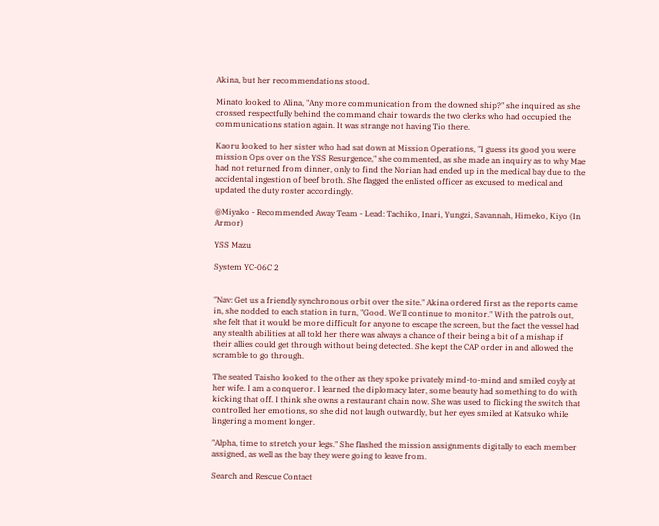Akina, but her recommendations stood.

Minato looked to Alina, "Any more communication from the downed ship?" she inquired as she crossed respectfully behind the command chair towards the two clerks who had occupied the communications station again. It was strange not having Tio there.

Kaoru looked to her sister who had sat down at Mission Operations, "I guess its good you were mission Ops over on the YSS Resurgence," she commented, as she made an inquiry as to why Mae had not returned from dinner, only to find the Norian had ended up in the medical bay due to the accidental ingestion of beef broth. She flagged the enlisted officer as excused to medical and updated the duty roster accordingly.

@Miyako - Recommended Away Team - Lead: Tachiko, Inari, Yungzi, Savannah, Himeko, Kiyo (In Armor)

YSS Mazu

System YC-06C 2


"Nav: Get us a friendly synchronous orbit over the site." Akina ordered first as the reports came in, she nodded to each station in turn, "Good. We'll continue to monitor." With the patrols out, she felt that it would be more difficult for anyone to escape the screen, but the fact the vessel had any stealth abilities at all told her there was always a chance of their being a bit of a mishap if their allies could get through without being detected. She kept the CAP order in and allowed the scramble to go through.

The seated Taisho looked to the other as they spoke privately mind-to-mind and smiled coyly at her wife. I am a conqueror. I learned the diplomacy later, some beauty had something to do with kicking that off. I think she owns a restaurant chain now. She was used to flicking the switch that controlled her emotions, so she did not laugh outwardly, but her eyes smiled at Katsuko while lingering a moment longer.

"Alpha, time to stretch your legs." She flashed the mission assignments digitally to each member assigned, as well as the bay they were going to leave from.

Search and Rescue Contact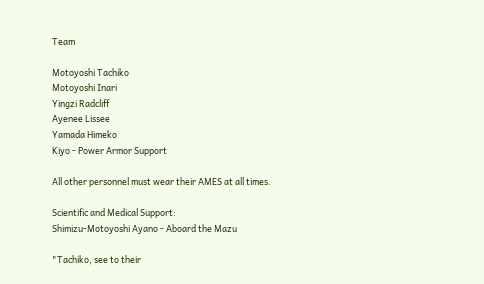Team

Motoyoshi Tachiko
Motoyoshi Inari
Yingzi Radcliff
Ayenee Lissee
Yamada Himeko
Kiyo - Power Armor Support

All other personnel must wear their AMES at all times.

Scientific and Medical Support:
Shimizu-Motoyoshi Ayano - Aboard the Mazu

"Tachiko, see to their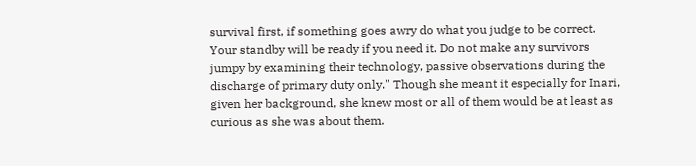survival first, if something goes awry do what you judge to be correct. Your standby will be ready if you need it. Do not make any survivors jumpy by examining their technology, passive observations during the discharge of primary duty only." Though she meant it especially for Inari, given her background, she knew most or all of them would be at least as curious as she was about them.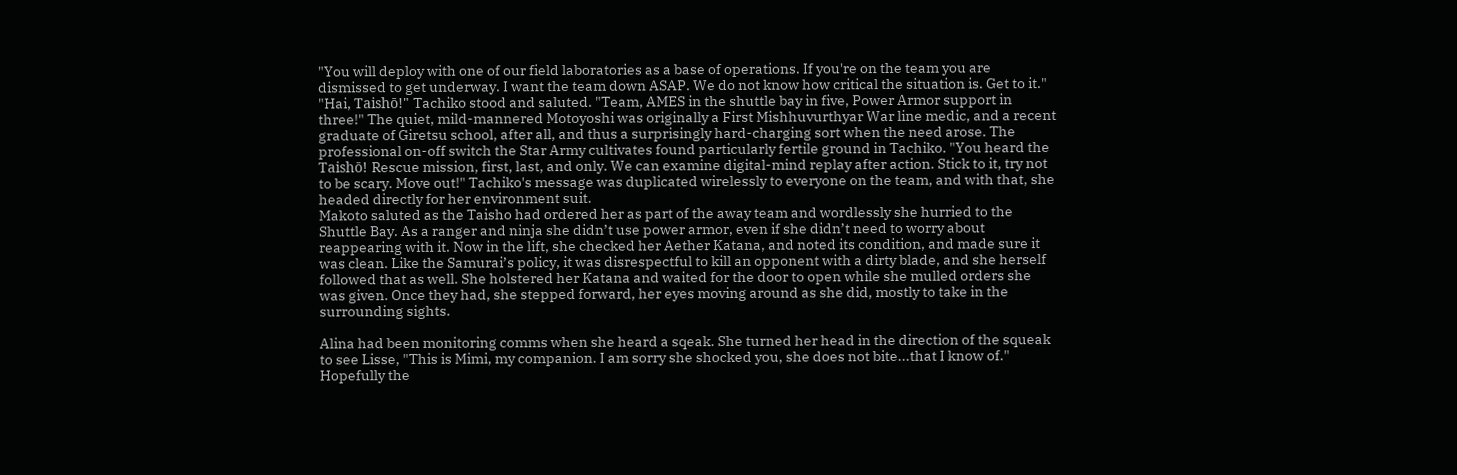"You will deploy with one of our field laboratories as a base of operations. If you're on the team you are dismissed to get underway. I want the team down ASAP. We do not know how critical the situation is. Get to it."
"Hai, Taishō!" Tachiko stood and saluted. "Team, AMES in the shuttle bay in five, Power Armor support in three!" The quiet, mild-mannered Motoyoshi was originally a First Mishhuvurthyar War line medic, and a recent graduate of Giretsu school, after all, and thus a surprisingly hard-charging sort when the need arose. The professional on-off switch the Star Army cultivates found particularly fertile ground in Tachiko. "You heard the Taishō! Rescue mission, first, last, and only. We can examine digital-mind replay after action. Stick to it, try not to be scary. Move out!" Tachiko's message was duplicated wirelessly to everyone on the team, and with that, she headed directly for her environment suit.
Makoto saluted as the Taisho had ordered her as part of the away team and wordlessly she hurried to the Shuttle Bay. As a ranger and ninja she didn’t use power armor, even if she didn’t need to worry about reappearing with it. Now in the lift, she checked her Aether Katana, and noted its condition, and made sure it was clean. Like the Samurai’s policy, it was disrespectful to kill an opponent with a dirty blade, and she herself followed that as well. She holstered her Katana and waited for the door to open while she mulled orders she was given. Once they had, she stepped forward, her eyes moving around as she did, mostly to take in the surrounding sights.

Alina had been monitoring comms when she heard a sqeak. She turned her head in the direction of the squeak to see Lisse, "This is Mimi, my companion. I am sorry she shocked you, she does not bite...that I know of." Hopefully the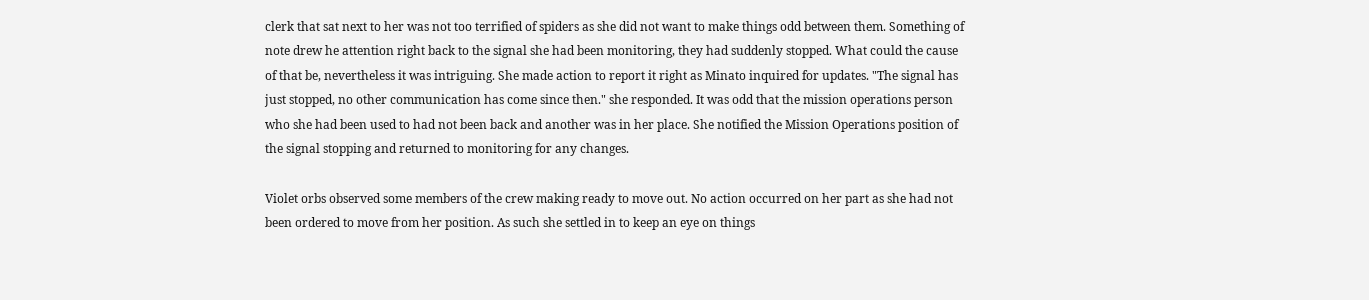clerk that sat next to her was not too terrified of spiders as she did not want to make things odd between them. Something of note drew he attention right back to the signal she had been monitoring, they had suddenly stopped. What could the cause of that be, nevertheless it was intriguing. She made action to report it right as Minato inquired for updates. "The signal has just stopped, no other communication has come since then." she responded. It was odd that the mission operations person who she had been used to had not been back and another was in her place. She notified the Mission Operations position of the signal stopping and returned to monitoring for any changes.

Violet orbs observed some members of the crew making ready to move out. No action occurred on her part as she had not been ordered to move from her position. As such she settled in to keep an eye on things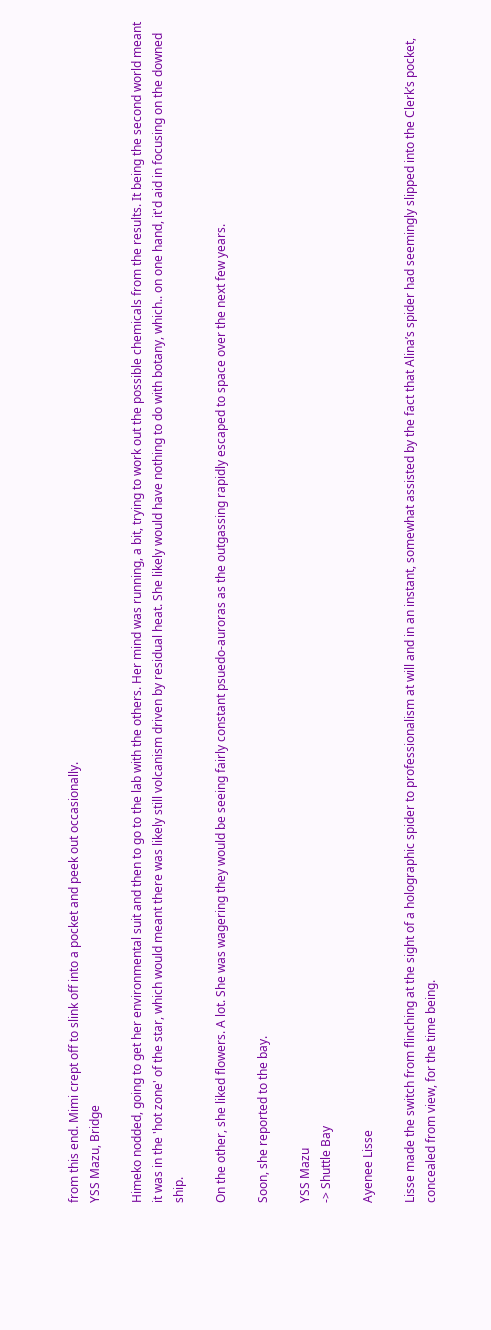from this end. Mimi crept off to slink off into a pocket and peek out occasionally.
YSS Mazu, Bridge

Himeko nodded, going to get her environmental suit and then to go to the lab with the others. Her mind was running, a bit, trying to work out the possible chemicals from the results. It being the second world meant it was in the 'hot zone' of the star, which would meant there was likely still volcanism driven by residual heat. She likely would have nothing to do with botany, which.. on one hand, it'd aid in focusing on the downed ship.

On the other, she liked flowers. A lot. She was wagering they would be seeing fairly constant psuedo-auroras as the outgassing rapidly escaped to space over the next few years.

Soon, she reported to the bay.

YSS Mazu
-> Shuttle Bay

Ayenee Lisse

Lisse made the switch from flinching at the sight of a holographic spider to professionalism at will and in an instant, somewhat assisted by the fact that Alina’s spider had seemingly slipped into the Clerk’s pocket, concealed from view, for the time being.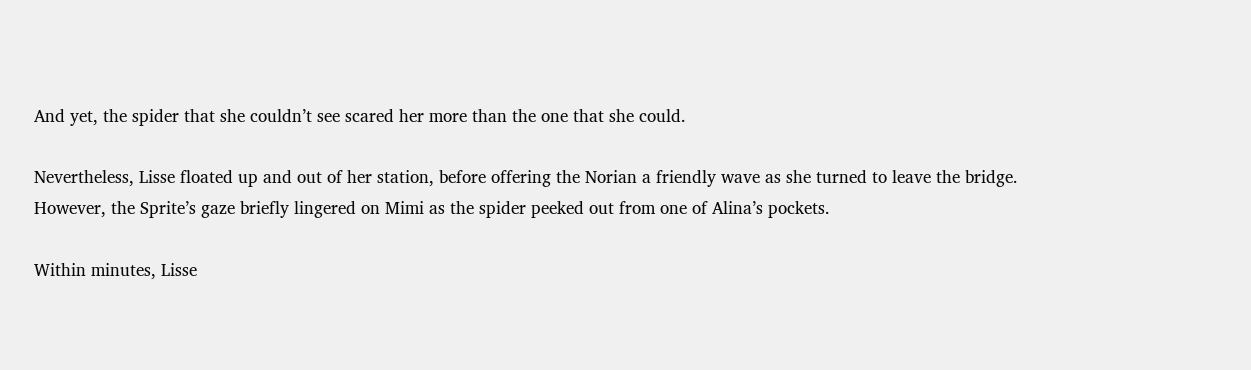And yet, the spider that she couldn’t see scared her more than the one that she could.

Nevertheless, Lisse floated up and out of her station, before offering the Norian a friendly wave as she turned to leave the bridge. However, the Sprite’s gaze briefly lingered on Mimi as the spider peeked out from one of Alina’s pockets.

Within minutes, Lisse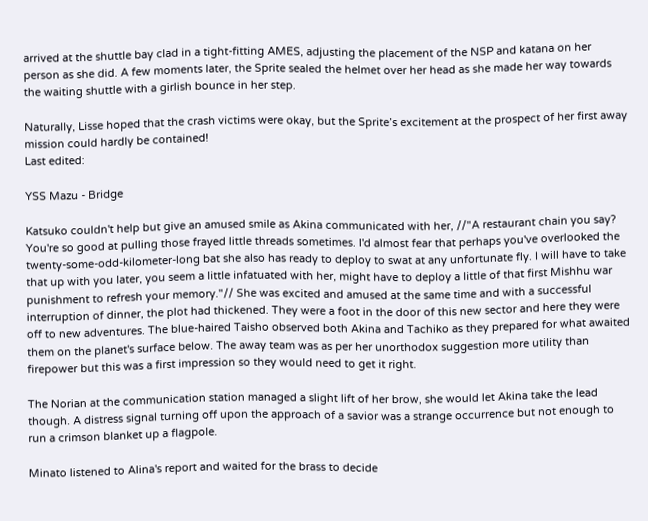arrived at the shuttle bay clad in a tight-fitting AMES, adjusting the placement of the NSP and katana on her person as she did. A few moments later, the Sprite sealed the helmet over her head as she made her way towards the waiting shuttle with a girlish bounce in her step.

Naturally, Lisse hoped that the crash victims were okay, but the Sprite’s excitement at the prospect of her first away mission could hardly be contained!
Last edited:

YSS Mazu - Bridge

Katsuko couldn't help but give an amused smile as Akina communicated with her, //"A restaurant chain you say? You're so good at pulling those frayed little threads sometimes. I'd almost fear that perhaps you've overlooked the twenty-some-odd-kilometer-long bat she also has ready to deploy to swat at any unfortunate fly. I will have to take that up with you later, you seem a little infatuated with her, might have to deploy a little of that first Mishhu war punishment to refresh your memory."// She was excited and amused at the same time and with a successful interruption of dinner, the plot had thickened. They were a foot in the door of this new sector and here they were off to new adventures. The blue-haired Taisho observed both Akina and Tachiko as they prepared for what awaited them on the planet's surface below. The away team was as per her unorthodox suggestion more utility than firepower but this was a first impression so they would need to get it right.

The Norian at the communication station managed a slight lift of her brow, she would let Akina take the lead though. A distress signal turning off upon the approach of a savior was a strange occurrence but not enough to run a crimson blanket up a flagpole.

Minato listened to Alina's report and waited for the brass to decide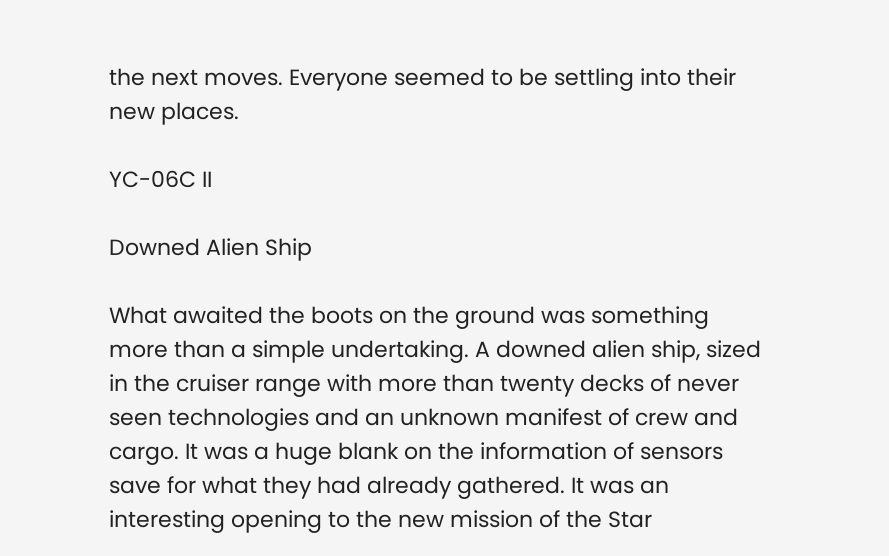the next moves. Everyone seemed to be settling into their new places.

YC-06C II

Downed Alien Ship

What awaited the boots on the ground was something more than a simple undertaking. A downed alien ship, sized in the cruiser range with more than twenty decks of never seen technologies and an unknown manifest of crew and cargo. It was a huge blank on the information of sensors save for what they had already gathered. It was an interesting opening to the new mission of the Star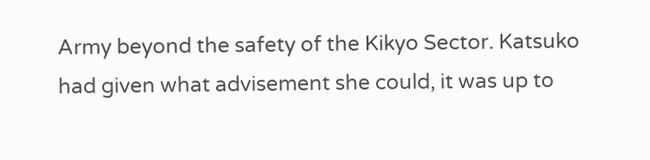Army beyond the safety of the Kikyo Sector. Katsuko had given what advisement she could, it was up to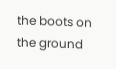the boots on the ground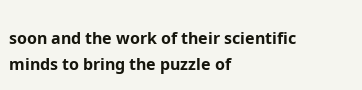soon and the work of their scientific minds to bring the puzzle of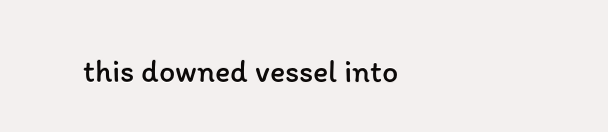this downed vessel into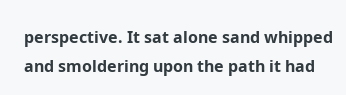perspective. It sat alone sand whipped and smoldering upon the path it had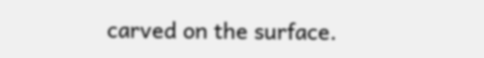carved on the surface.